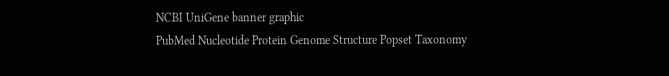NCBI UniGene banner graphic
PubMed Nucleotide Protein Genome Structure Popset Taxonomy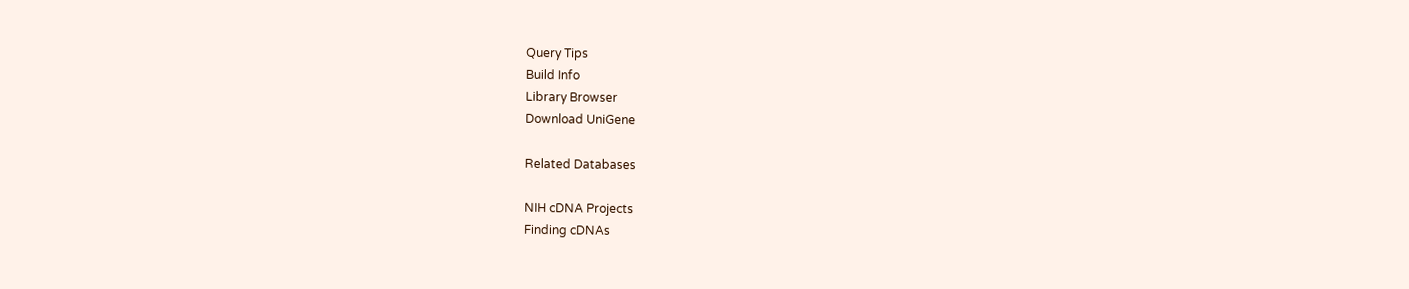Query Tips
Build Info
Library Browser
Download UniGene

Related Databases

NIH cDNA Projects
Finding cDNAs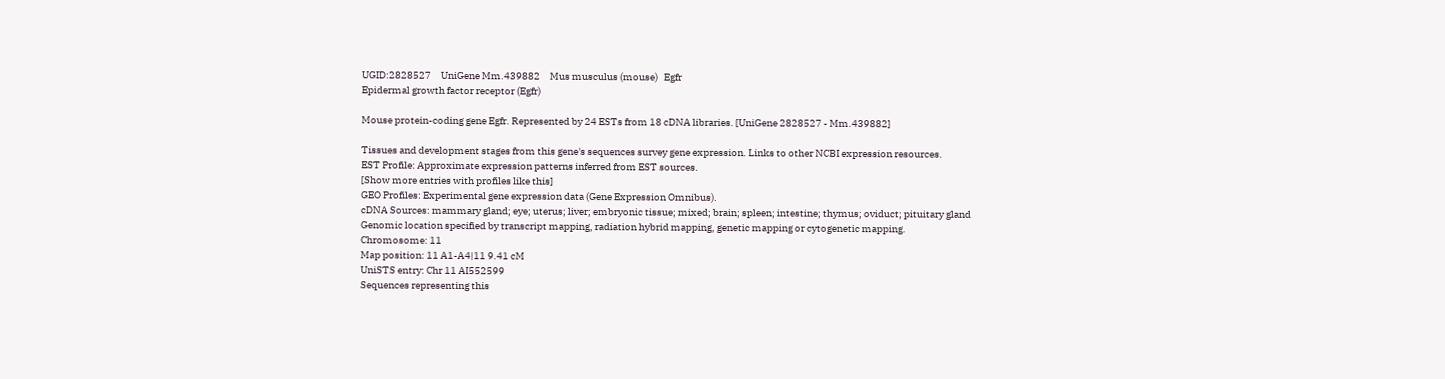UGID:2828527     UniGene Mm.439882     Mus musculus (mouse)   Egfr
Epidermal growth factor receptor (Egfr)

Mouse protein-coding gene Egfr. Represented by 24 ESTs from 18 cDNA libraries. [UniGene 2828527 - Mm.439882]

Tissues and development stages from this gene's sequences survey gene expression. Links to other NCBI expression resources.
EST Profile: Approximate expression patterns inferred from EST sources.
[Show more entries with profiles like this]
GEO Profiles: Experimental gene expression data (Gene Expression Omnibus).
cDNA Sources: mammary gland; eye; uterus; liver; embryonic tissue; mixed; brain; spleen; intestine; thymus; oviduct; pituitary gland
Genomic location specified by transcript mapping, radiation hybrid mapping, genetic mapping or cytogenetic mapping.
Chromosome: 11
Map position: 11 A1-A4|11 9.41 cM
UniSTS entry: Chr 11 AI552599
Sequences representing this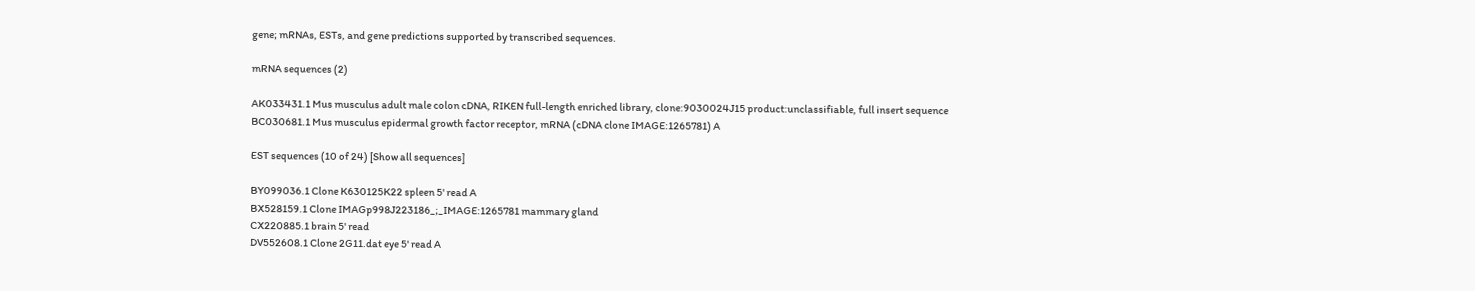gene; mRNAs, ESTs, and gene predictions supported by transcribed sequences.

mRNA sequences (2)

AK033431.1 Mus musculus adult male colon cDNA, RIKEN full-length enriched library, clone:9030024J15 product:unclassifiable, full insert sequence
BC030681.1 Mus musculus epidermal growth factor receptor, mRNA (cDNA clone IMAGE:1265781) A

EST sequences (10 of 24) [Show all sequences]

BY099036.1 Clone K630125K22 spleen 5' read A
BX528159.1 Clone IMAGp998J223186_;_IMAGE:1265781 mammary gland
CX220885.1 brain 5' read
DV552608.1 Clone 2G11.dat eye 5' read A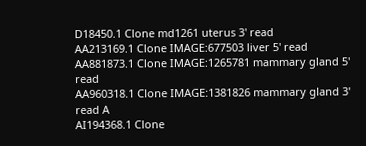D18450.1 Clone md1261 uterus 3' read
AA213169.1 Clone IMAGE:677503 liver 5' read
AA881873.1 Clone IMAGE:1265781 mammary gland 5' read
AA960318.1 Clone IMAGE:1381826 mammary gland 3' read A
AI194368.1 Clone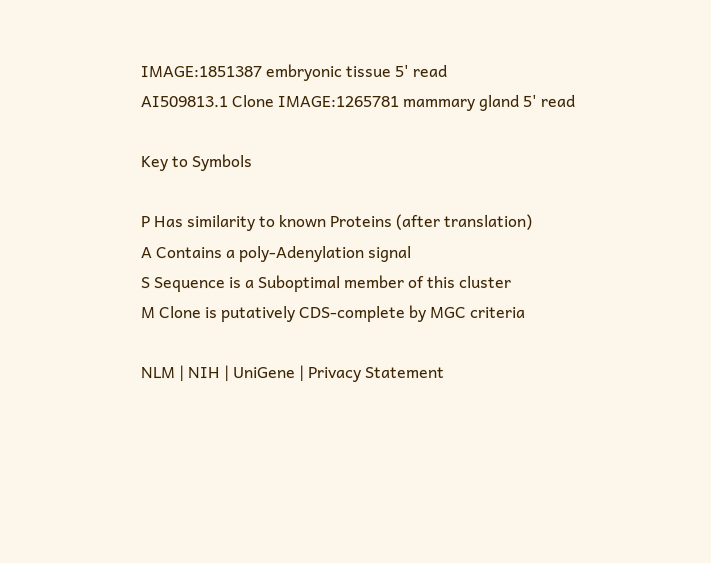IMAGE:1851387 embryonic tissue 5' read
AI509813.1 Clone IMAGE:1265781 mammary gland 5' read

Key to Symbols

P Has similarity to known Proteins (after translation)
A Contains a poly-Adenylation signal
S Sequence is a Suboptimal member of this cluster
M Clone is putatively CDS-complete by MGC criteria

NLM | NIH | UniGene | Privacy Statement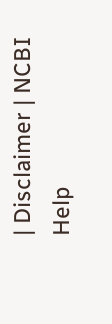| Disclaimer | NCBI Help